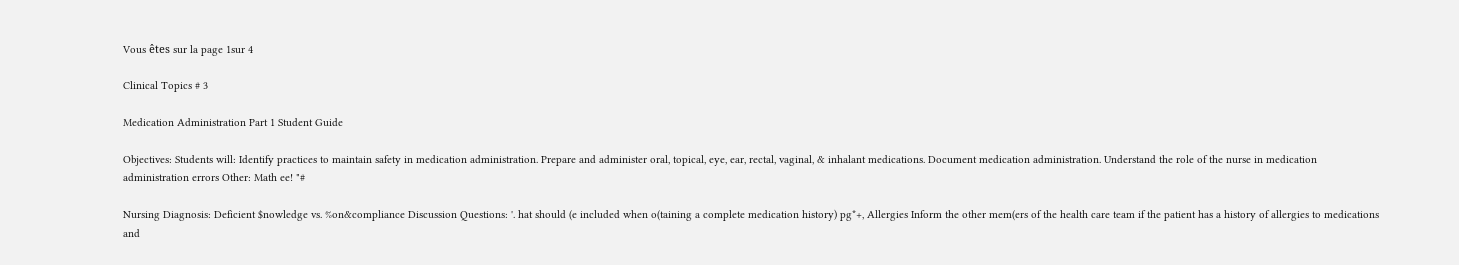Vous êtes sur la page 1sur 4

Clinical Topics # 3

Medication Administration Part 1 Student Guide

Objectives: Students will: Identify practices to maintain safety in medication administration. Prepare and administer oral, topical, eye, ear, rectal, vaginal, & inhalant medications. Document medication administration. Understand the role of the nurse in medication administration errors Other: Math ee! "#

Nursing Diagnosis: Deficient $nowledge vs. %on&compliance Discussion Questions: '. hat should (e included when o(taining a complete medication history) pg*+, Allergies Inform the other mem(ers of the health care team if the patient has a history of allergies to medications and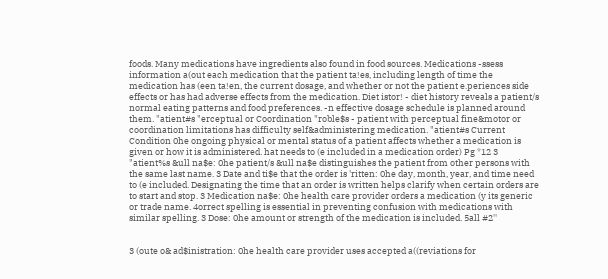foods. Many medications have ingredients also found in food sources. Medications -ssess information a(out each medication that the patient ta!es, including length of time the medication has (een ta!en, the current dosage, and whether or not the patient e.periences side effects or has had adverse effects from the medication. Diet istor! - diet history reveals a patient/s normal eating patterns and food preferences. -n effective dosage schedule is planned around them. "atient#s "erceptual or Coordination "roble$s - patient with perceptual fine&motor or coordination limitations has difficulty self&administering medication. "atient#s Current Condition 0he ongoing physical or mental status of a patient affects whether a medication is given or how it is administered. hat needs to (e included in a medication order) Pg *12 3 "atient%s &ull na$e: 0he patient/s &ull na$e distinguishes the patient from other persons with the same last name. 3 Date and ti$e that the order is 'ritten: 0he day, month, year, and time need to (e included. Designating the time that an order is written helps clarify when certain orders are to start and stop. 3 Medication na$e: 0he health care provider orders a medication (y its generic or trade name. 4orrect spelling is essential in preventing confusion with medications with similar spelling. 3 Dose: 0he amount or strength of the medication is included. 5all #2''


3 (oute o& ad$inistration: 0he health care provider uses accepted a((reviations for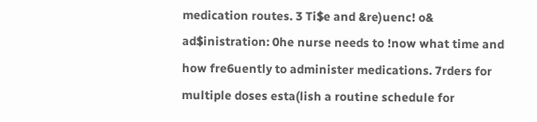medication routes. 3 Ti$e and &re)uenc! o& ad$inistration: 0he nurse needs to !now what time and how fre6uently to administer medications. 7rders for multiple doses esta(lish a routine schedule for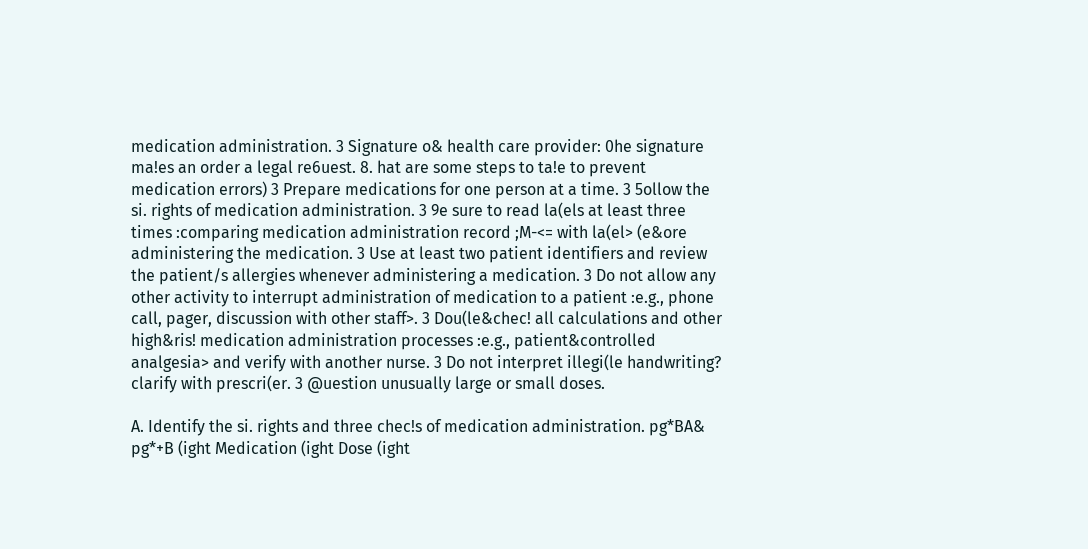medication administration. 3 Signature o& health care provider: 0he signature ma!es an order a legal re6uest. 8. hat are some steps to ta!e to prevent medication errors) 3 Prepare medications for one person at a time. 3 5ollow the si. rights of medication administration. 3 9e sure to read la(els at least three times :comparing medication administration record ;M-<= with la(el> (e&ore administering the medication. 3 Use at least two patient identifiers and review the patient/s allergies whenever administering a medication. 3 Do not allow any other activity to interrupt administration of medication to a patient :e.g., phone call, pager, discussion with other staff>. 3 Dou(le&chec! all calculations and other high&ris! medication administration processes :e.g., patient&controlled analgesia> and verify with another nurse. 3 Do not interpret illegi(le handwriting? clarify with prescri(er. 3 @uestion unusually large or small doses.

A. Identify the si. rights and three chec!s of medication administration. pg*BA& pg*+B (ight Medication (ight Dose (ight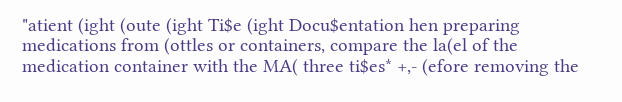"atient (ight (oute (ight Ti$e (ight Docu$entation hen preparing medications from (ottles or containers, compare the la(el of the medication container with the MA( three ti$es* +,- (efore removing the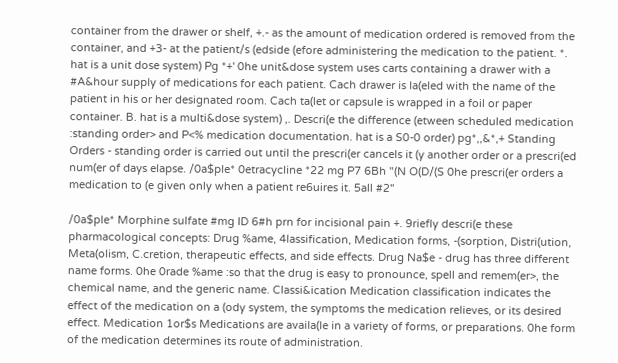container from the drawer or shelf, +.- as the amount of medication ordered is removed from the container, and +3- at the patient/s (edside (efore administering the medication to the patient. *. hat is a unit dose system) Pg *+' 0he unit&dose system uses carts containing a drawer with a #A&hour supply of medications for each patient. Cach drawer is la(eled with the name of the patient in his or her designated room. Cach ta(let or capsule is wrapped in a foil or paper container. B. hat is a multi&dose system) ,. Descri(e the difference (etween scheduled medication :standing order> and P<% medication documentation. hat is a S0-0 order) pg*,,&*,+ Standing Orders - standing order is carried out until the prescri(er cancels it (y another order or a prescri(ed num(er of days elapse. /0a$ple* 0etracycline *22 mg P7 6Bh "(N O(D/(S 0he prescri(er orders a medication to (e given only when a patient re6uires it. 5all #2''

/0a$ple* Morphine sulfate #mg ID 6#h prn for incisional pain +. 9riefly descri(e these pharmacological concepts: Drug %ame, 4lassification, Medication forms, -(sorption, Distri(ution, Meta(olism, C.cretion, therapeutic effects, and side effects. Drug Na$e - drug has three different name forms. 0he 0rade %ame :so that the drug is easy to pronounce, spell and remem(er>, the chemical name, and the generic name. Classi&ication Medication classification indicates the effect of the medication on a (ody system, the symptoms the medication relieves, or its desired effect. Medication 1or$s Medications are availa(le in a variety of forms, or preparations. 0he form of the medication determines its route of administration.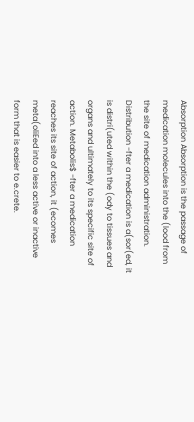Absorption Absorption is the passage of medication molecules into the (lood from the site of medication administration. Distribution -fter a medication is a(sor(ed, it is distri(uted within the (ody to tissues and organs and ultimately to its specific site of action. Metabolis$ -fter a medication reaches its site of action, it (ecomes meta(oliEed into a less active or inactive form that is easier to e.crete.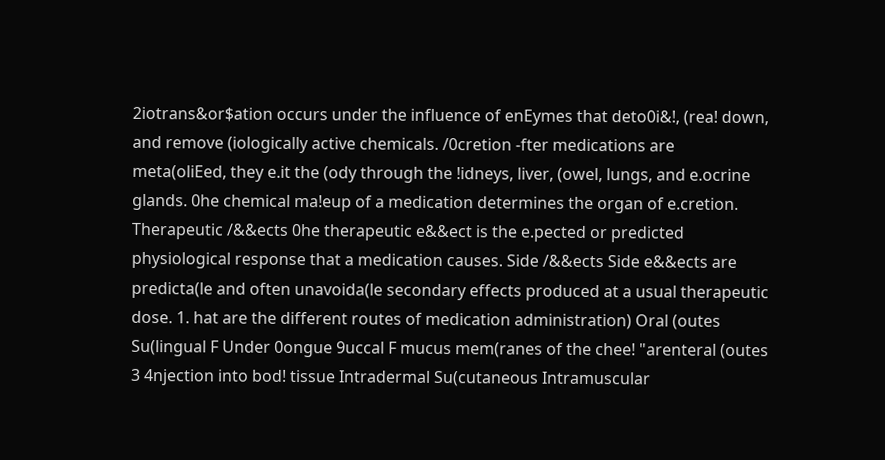2iotrans&or$ation occurs under the influence of enEymes that deto0i&!, (rea! down, and remove (iologically active chemicals. /0cretion -fter medications are meta(oliEed, they e.it the (ody through the !idneys, liver, (owel, lungs, and e.ocrine glands. 0he chemical ma!eup of a medication determines the organ of e.cretion. Therapeutic /&&ects 0he therapeutic e&&ect is the e.pected or predicted physiological response that a medication causes. Side /&&ects Side e&&ects are predicta(le and often unavoida(le secondary effects produced at a usual therapeutic dose. 1. hat are the different routes of medication administration) Oral (outes Su(lingual F Under 0ongue 9uccal F mucus mem(ranes of the chee! "arenteral (outes 3 4njection into bod! tissue Intradermal Su(cutaneous Intramuscular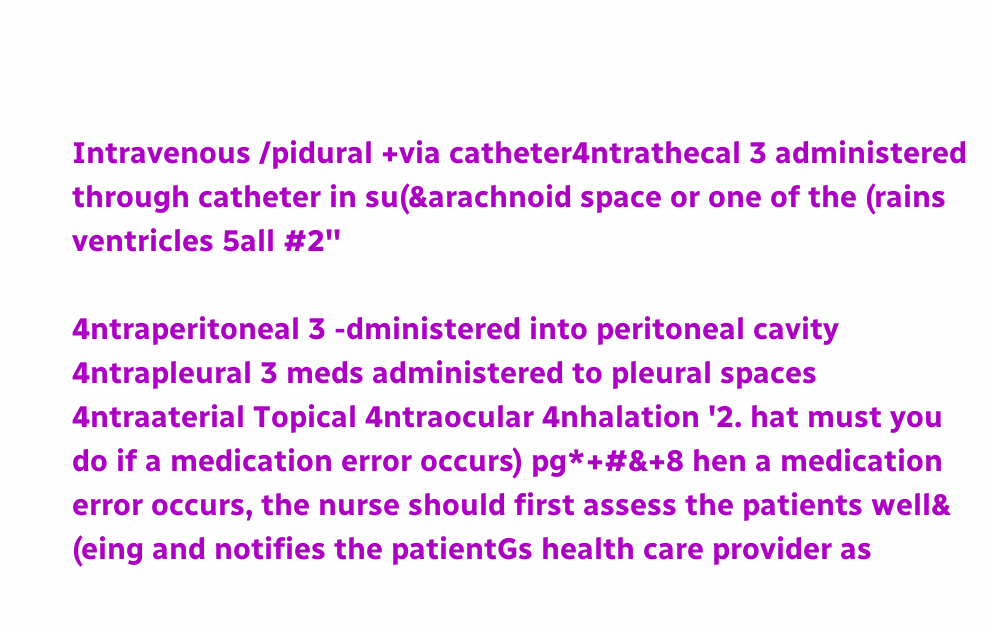Intravenous /pidural +via catheter4ntrathecal 3 administered through catheter in su(&arachnoid space or one of the (rains ventricles 5all #2''

4ntraperitoneal 3 -dministered into peritoneal cavity 4ntrapleural 3 meds administered to pleural spaces 4ntraaterial Topical 4ntraocular 4nhalation '2. hat must you do if a medication error occurs) pg*+#&+8 hen a medication error occurs, the nurse should first assess the patients well& (eing and notifies the patientGs health care provider as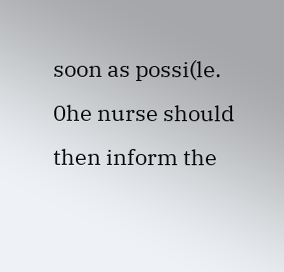soon as possi(le. 0he nurse should then inform the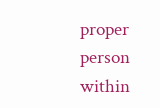proper person within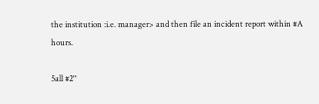the institution :i.e. manager> and then file an incident report within #A hours.

5all #2''